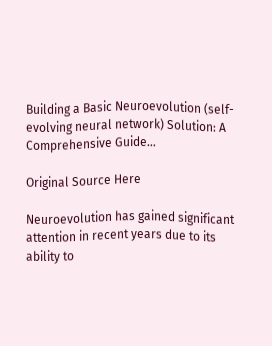Building a Basic Neuroevolution (self-evolving neural network) Solution: A Comprehensive Guide…

Original Source Here

Neuroevolution has gained significant attention in recent years due to its ability to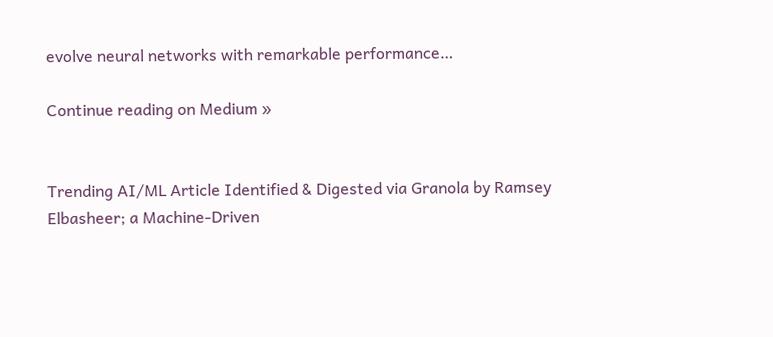evolve neural networks with remarkable performance…

Continue reading on Medium »


Trending AI/ML Article Identified & Digested via Granola by Ramsey Elbasheer; a Machine-Driven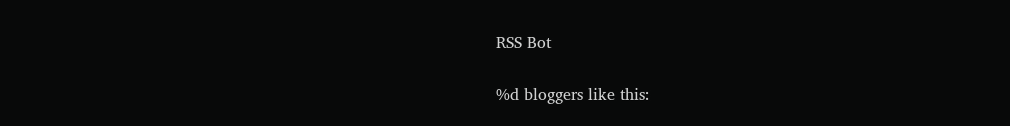RSS Bot

%d bloggers like this: